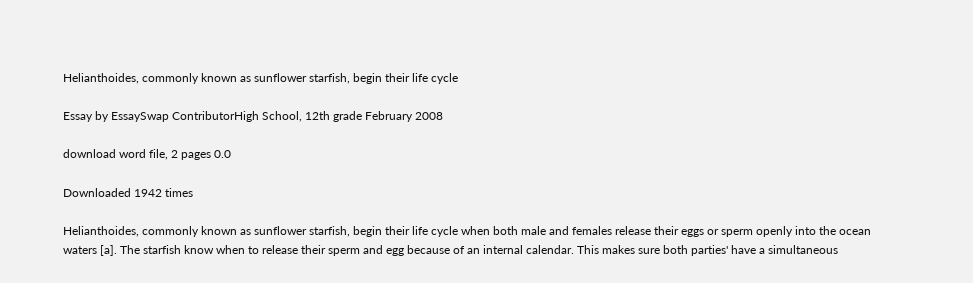Helianthoides, commonly known as sunflower starfish, begin their life cycle

Essay by EssaySwap ContributorHigh School, 12th grade February 2008

download word file, 2 pages 0.0

Downloaded 1942 times

Helianthoides, commonly known as sunflower starfish, begin their life cycle when both male and females release their eggs or sperm openly into the ocean waters [a]. The starfish know when to release their sperm and egg because of an internal calendar. This makes sure both parties' have a simultaneous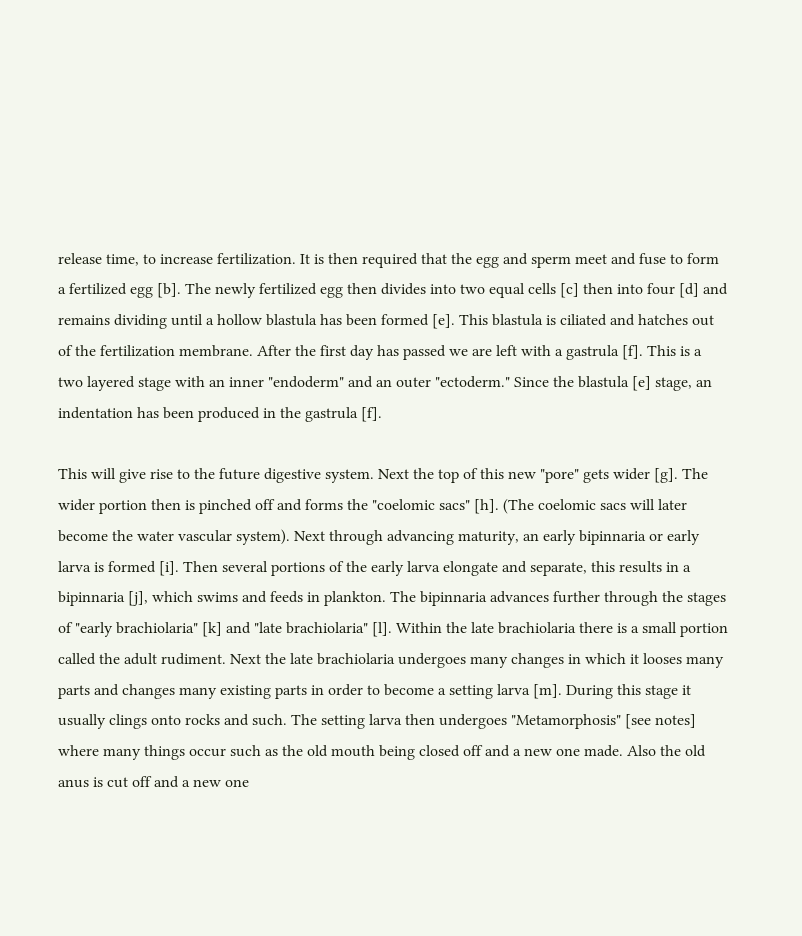release time, to increase fertilization. It is then required that the egg and sperm meet and fuse to form a fertilized egg [b]. The newly fertilized egg then divides into two equal cells [c] then into four [d] and remains dividing until a hollow blastula has been formed [e]. This blastula is ciliated and hatches out of the fertilization membrane. After the first day has passed we are left with a gastrula [f]. This is a two layered stage with an inner "endoderm" and an outer "ectoderm." Since the blastula [e] stage, an indentation has been produced in the gastrula [f].

This will give rise to the future digestive system. Next the top of this new "pore" gets wider [g]. The wider portion then is pinched off and forms the "coelomic sacs" [h]. (The coelomic sacs will later become the water vascular system). Next through advancing maturity, an early bipinnaria or early larva is formed [i]. Then several portions of the early larva elongate and separate, this results in a bipinnaria [j], which swims and feeds in plankton. The bipinnaria advances further through the stages of "early brachiolaria" [k] and "late brachiolaria" [l]. Within the late brachiolaria there is a small portion called the adult rudiment. Next the late brachiolaria undergoes many changes in which it looses many parts and changes many existing parts in order to become a setting larva [m]. During this stage it usually clings onto rocks and such. The setting larva then undergoes "Metamorphosis" [see notes] where many things occur such as the old mouth being closed off and a new one made. Also the old anus is cut off and a new one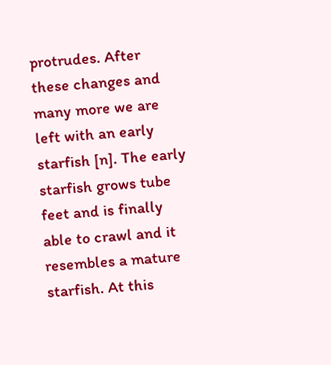protrudes. After these changes and many more we are left with an early starfish [n]. The early starfish grows tube feet and is finally able to crawl and it resembles a mature starfish. At this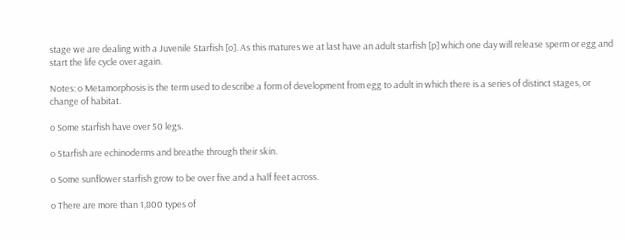stage we are dealing with a Juvenile Starfish [o]. As this matures we at last have an adult starfish [p] which one day will release sperm or egg and start the life cycle over again.

Notes: o Metamorphosis is the term used to describe a form of development from egg to adult in which there is a series of distinct stages, or change of habitat.

o Some starfish have over 50 legs.

o Starfish are echinoderms and breathe through their skin.

o Some sunflower starfish grow to be over five and a half feet across.

o There are more than 1,800 types of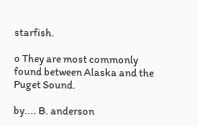starfish.

o They are most commonly found between Alaska and the Puget Sound.

by.... B. anderson